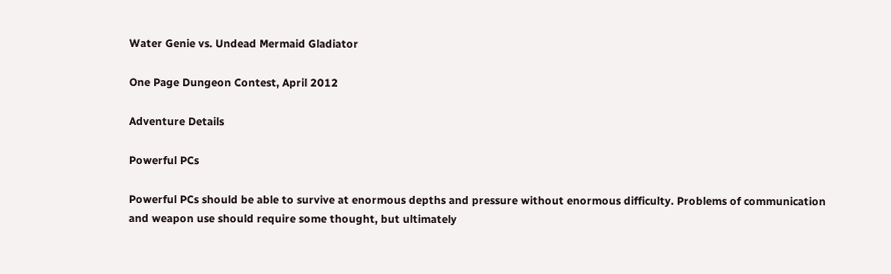Water Genie vs. Undead Mermaid Gladiator

One Page Dungeon Contest, April 2012

Adventure Details

Powerful PCs

Powerful PCs should be able to survive at enormous depths and pressure without enormous difficulty. Problems of communication and weapon use should require some thought, but ultimately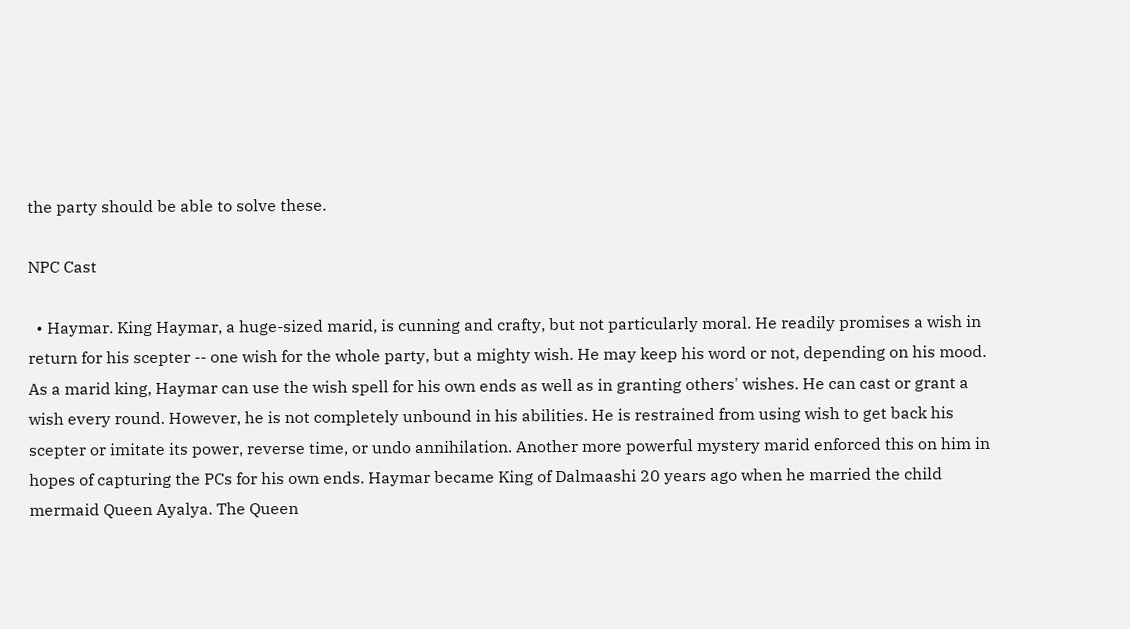the party should be able to solve these.

NPC Cast

  • Haymar. King Haymar, a huge-sized marid, is cunning and crafty, but not particularly moral. He readily promises a wish in return for his scepter -- one wish for the whole party, but a mighty wish. He may keep his word or not, depending on his mood. As a marid king, Haymar can use the wish spell for his own ends as well as in granting others' wishes. He can cast or grant a wish every round. However, he is not completely unbound in his abilities. He is restrained from using wish to get back his scepter or imitate its power, reverse time, or undo annihilation. Another more powerful mystery marid enforced this on him in hopes of capturing the PCs for his own ends. Haymar became King of Dalmaashi 20 years ago when he married the child mermaid Queen Ayalya. The Queen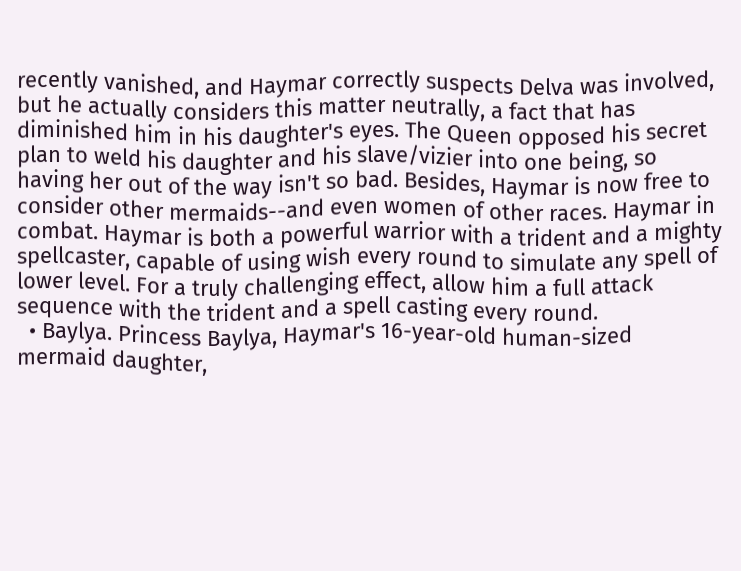recently vanished, and Haymar correctly suspects Delva was involved, but he actually considers this matter neutrally, a fact that has diminished him in his daughter's eyes. The Queen opposed his secret plan to weld his daughter and his slave/vizier into one being, so having her out of the way isn't so bad. Besides, Haymar is now free to consider other mermaids--and even women of other races. Haymar in combat. Haymar is both a powerful warrior with a trident and a mighty spellcaster, capable of using wish every round to simulate any spell of lower level. For a truly challenging effect, allow him a full attack sequence with the trident and a spell casting every round.
  • Baylya. Princess Baylya, Haymar's 16-year-old human-sized mermaid daughter,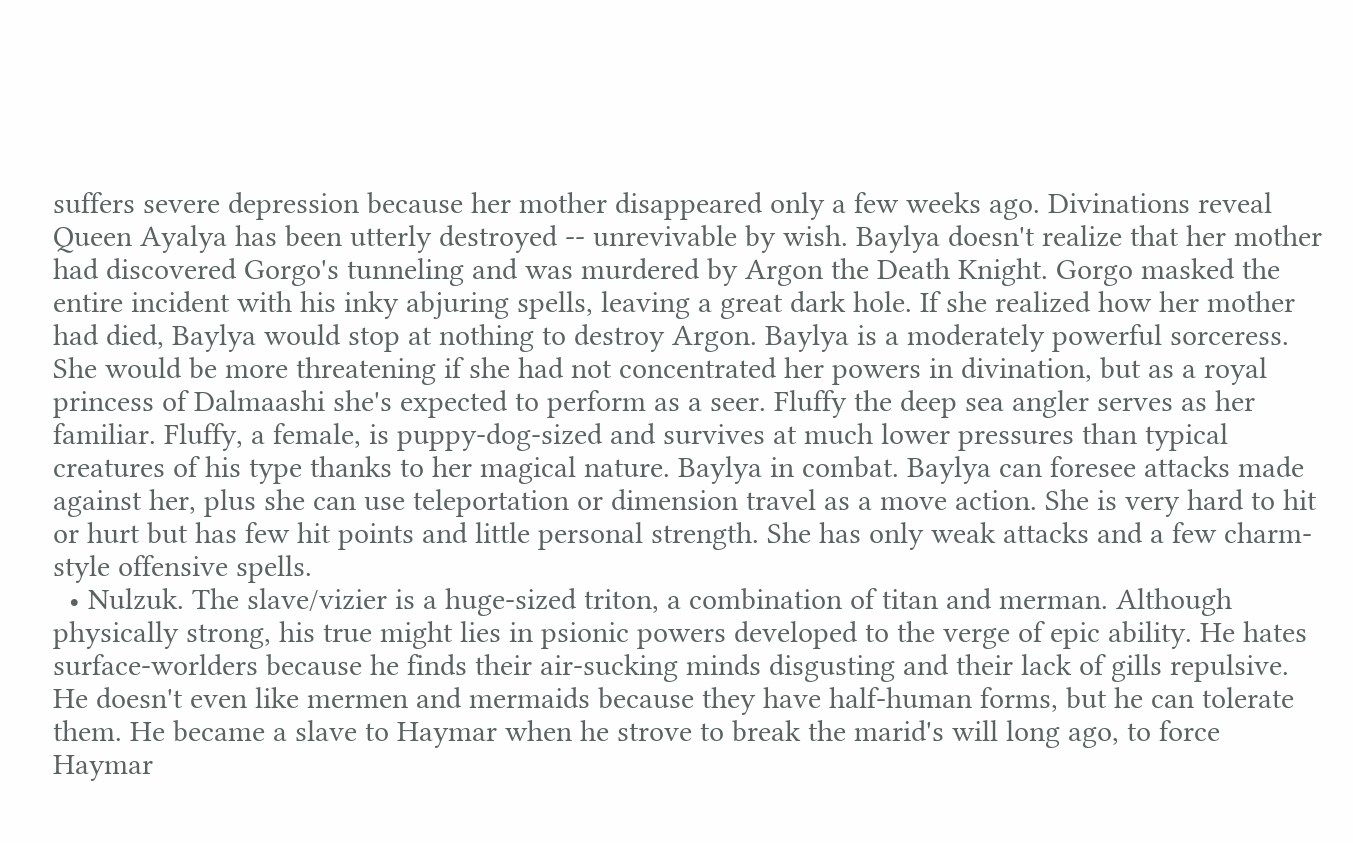suffers severe depression because her mother disappeared only a few weeks ago. Divinations reveal Queen Ayalya has been utterly destroyed -- unrevivable by wish. Baylya doesn't realize that her mother had discovered Gorgo's tunneling and was murdered by Argon the Death Knight. Gorgo masked the entire incident with his inky abjuring spells, leaving a great dark hole. If she realized how her mother had died, Baylya would stop at nothing to destroy Argon. Baylya is a moderately powerful sorceress. She would be more threatening if she had not concentrated her powers in divination, but as a royal princess of Dalmaashi she's expected to perform as a seer. Fluffy the deep sea angler serves as her familiar. Fluffy, a female, is puppy-dog-sized and survives at much lower pressures than typical creatures of his type thanks to her magical nature. Baylya in combat. Baylya can foresee attacks made against her, plus she can use teleportation or dimension travel as a move action. She is very hard to hit or hurt but has few hit points and little personal strength. She has only weak attacks and a few charm-style offensive spells.
  • Nulzuk. The slave/vizier is a huge-sized triton, a combination of titan and merman. Although physically strong, his true might lies in psionic powers developed to the verge of epic ability. He hates surface-worlders because he finds their air-sucking minds disgusting and their lack of gills repulsive. He doesn't even like mermen and mermaids because they have half-human forms, but he can tolerate them. He became a slave to Haymar when he strove to break the marid's will long ago, to force Haymar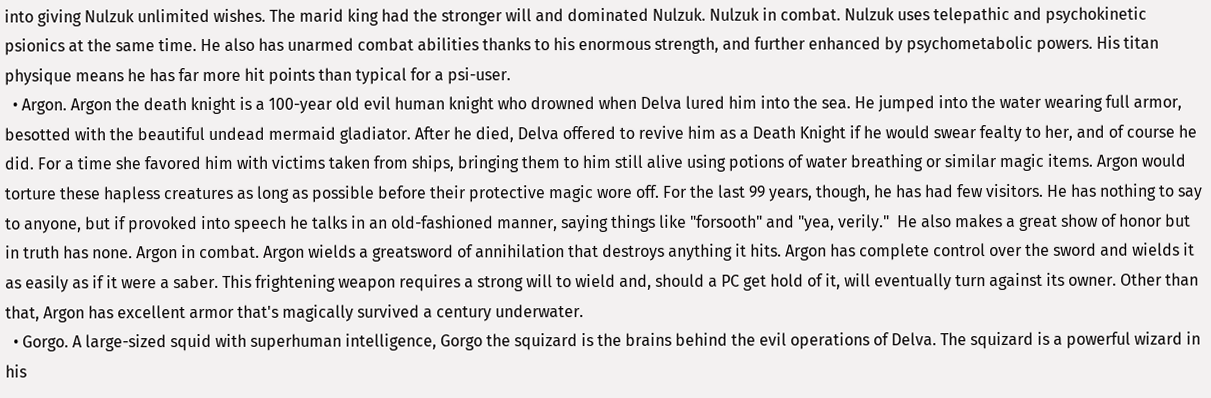into giving Nulzuk unlimited wishes. The marid king had the stronger will and dominated Nulzuk. Nulzuk in combat. Nulzuk uses telepathic and psychokinetic psionics at the same time. He also has unarmed combat abilities thanks to his enormous strength, and further enhanced by psychometabolic powers. His titan physique means he has far more hit points than typical for a psi-user.
  • Argon. Argon the death knight is a 100-year old evil human knight who drowned when Delva lured him into the sea. He jumped into the water wearing full armor, besotted with the beautiful undead mermaid gladiator. After he died, Delva offered to revive him as a Death Knight if he would swear fealty to her, and of course he did. For a time she favored him with victims taken from ships, bringing them to him still alive using potions of water breathing or similar magic items. Argon would torture these hapless creatures as long as possible before their protective magic wore off. For the last 99 years, though, he has had few visitors. He has nothing to say to anyone, but if provoked into speech he talks in an old-fashioned manner, saying things like "forsooth" and "yea, verily."  He also makes a great show of honor but in truth has none. Argon in combat. Argon wields a greatsword of annihilation that destroys anything it hits. Argon has complete control over the sword and wields it as easily as if it were a saber. This frightening weapon requires a strong will to wield and, should a PC get hold of it, will eventually turn against its owner. Other than that, Argon has excellent armor that's magically survived a century underwater.
  • Gorgo. A large-sized squid with superhuman intelligence, Gorgo the squizard is the brains behind the evil operations of Delva. The squizard is a powerful wizard in his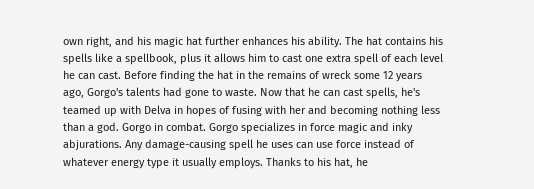own right, and his magic hat further enhances his ability. The hat contains his spells like a spellbook, plus it allows him to cast one extra spell of each level he can cast. Before finding the hat in the remains of wreck some 12 years ago, Gorgo's talents had gone to waste. Now that he can cast spells, he's teamed up with Delva in hopes of fusing with her and becoming nothing less than a god. Gorgo in combat. Gorgo specializes in force magic and inky abjurations. Any damage-causing spell he uses can use force instead of whatever energy type it usually employs. Thanks to his hat, he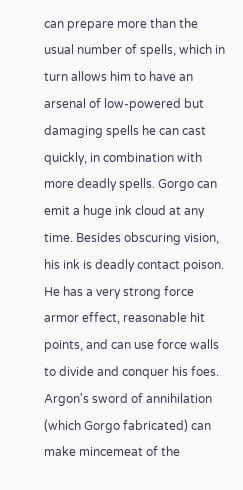can prepare more than the usual number of spells, which in turn allows him to have an arsenal of low-powered but damaging spells he can cast quickly, in combination with more deadly spells. Gorgo can emit a huge ink cloud at any time. Besides obscuring vision, his ink is deadly contact poison. He has a very strong force armor effect, reasonable hit points, and can use force walls to divide and conquer his foes. Argon's sword of annihilation (which Gorgo fabricated) can make mincemeat of the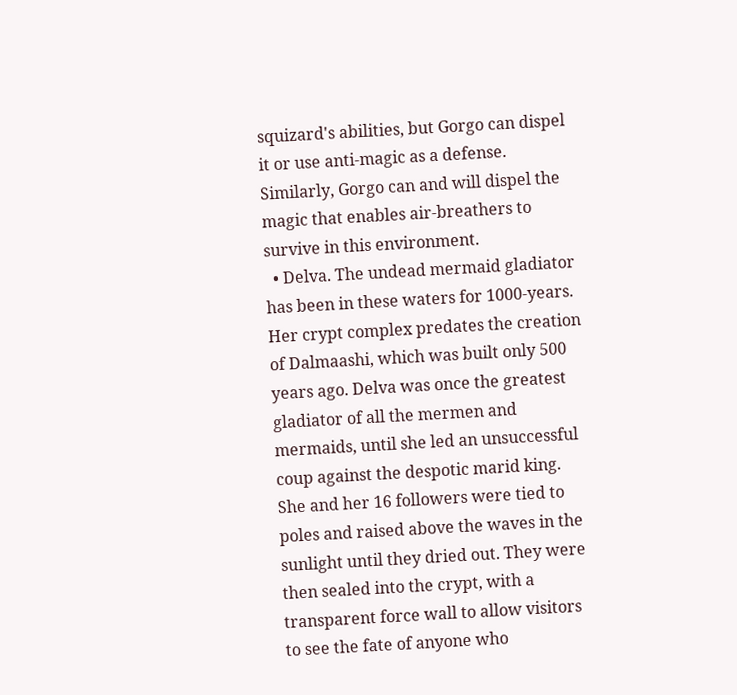squizard's abilities, but Gorgo can dispel it or use anti-magic as a defense. Similarly, Gorgo can and will dispel the magic that enables air-breathers to survive in this environment.
  • Delva. The undead mermaid gladiator has been in these waters for 1000-years. Her crypt complex predates the creation of Dalmaashi, which was built only 500 years ago. Delva was once the greatest gladiator of all the mermen and mermaids, until she led an unsuccessful coup against the despotic marid king. She and her 16 followers were tied to poles and raised above the waves in the sunlight until they dried out. They were then sealed into the crypt, with a transparent force wall to allow visitors to see the fate of anyone who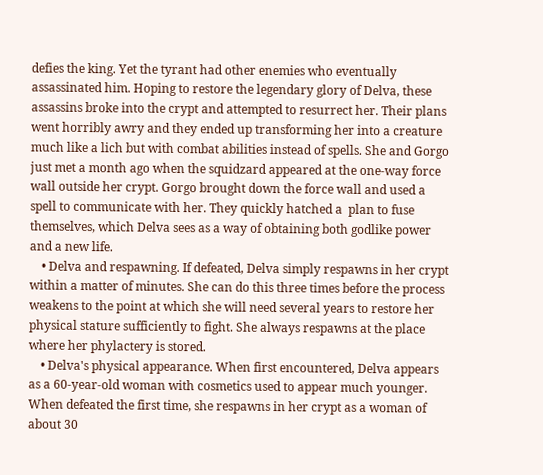defies the king. Yet the tyrant had other enemies who eventually assassinated him. Hoping to restore the legendary glory of Delva, these assassins broke into the crypt and attempted to resurrect her. Their plans went horribly awry and they ended up transforming her into a creature much like a lich but with combat abilities instead of spells. She and Gorgo just met a month ago when the squidzard appeared at the one-way force wall outside her crypt. Gorgo brought down the force wall and used a spell to communicate with her. They quickly hatched a  plan to fuse themselves, which Delva sees as a way of obtaining both godlike power and a new life.
    • Delva and respawning. If defeated, Delva simply respawns in her crypt within a matter of minutes. She can do this three times before the process weakens to the point at which she will need several years to restore her physical stature sufficiently to fight. She always respawns at the place where her phylactery is stored.
    • Delva's physical appearance. When first encountered, Delva appears as a 60-year-old woman with cosmetics used to appear much younger. When defeated the first time, she respawns in her crypt as a woman of about 30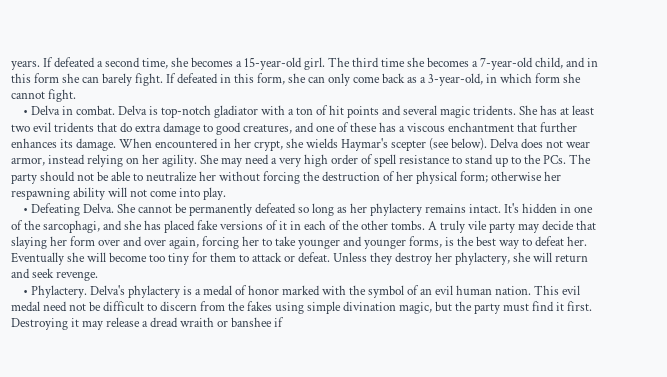years. If defeated a second time, she becomes a 15-year-old girl. The third time she becomes a 7-year-old child, and in this form she can barely fight. If defeated in this form, she can only come back as a 3-year-old, in which form she cannot fight.
    • Delva in combat. Delva is top-notch gladiator with a ton of hit points and several magic tridents. She has at least two evil tridents that do extra damage to good creatures, and one of these has a viscous enchantment that further enhances its damage. When encountered in her crypt, she wields Haymar's scepter (see below). Delva does not wear armor, instead relying on her agility. She may need a very high order of spell resistance to stand up to the PCs. The party should not be able to neutralize her without forcing the destruction of her physical form; otherwise her respawning ability will not come into play.
    • Defeating Delva. She cannot be permanently defeated so long as her phylactery remains intact. It's hidden in one of the sarcophagi, and she has placed fake versions of it in each of the other tombs. A truly vile party may decide that slaying her form over and over again, forcing her to take younger and younger forms, is the best way to defeat her. Eventually she will become too tiny for them to attack or defeat. Unless they destroy her phylactery, she will return and seek revenge.
    • Phylactery. Delva's phylactery is a medal of honor marked with the symbol of an evil human nation. This evil medal need not be difficult to discern from the fakes using simple divination magic, but the party must find it first. Destroying it may release a dread wraith or banshee if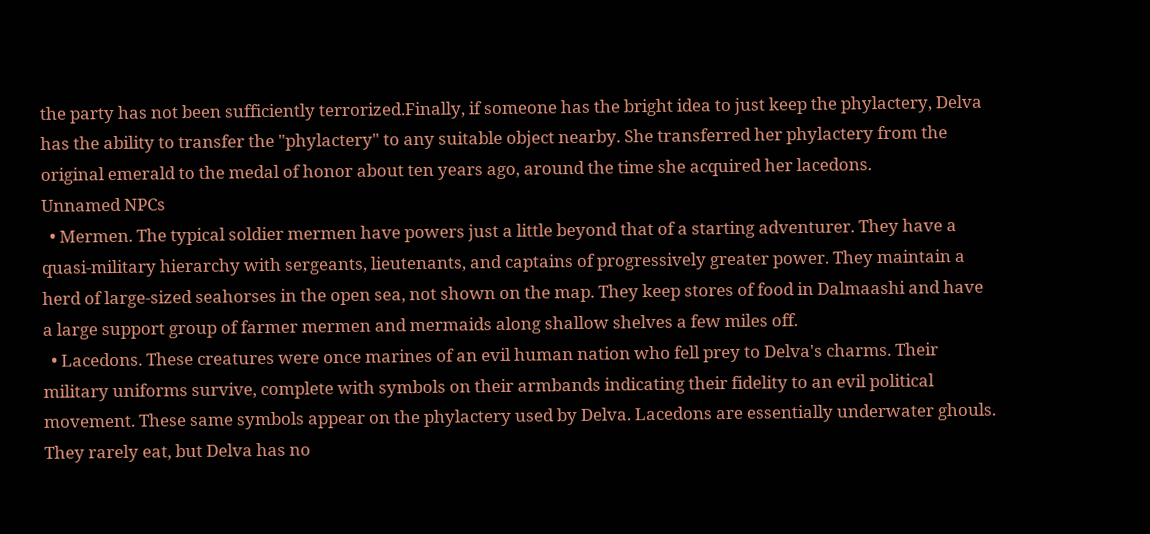the party has not been sufficiently terrorized.Finally, if someone has the bright idea to just keep the phylactery, Delva has the ability to transfer the "phylactery" to any suitable object nearby. She transferred her phylactery from the original emerald to the medal of honor about ten years ago, around the time she acquired her lacedons.
Unnamed NPCs
  • Mermen. The typical soldier mermen have powers just a little beyond that of a starting adventurer. They have a quasi-military hierarchy with sergeants, lieutenants, and captains of progressively greater power. They maintain a herd of large-sized seahorses in the open sea, not shown on the map. They keep stores of food in Dalmaashi and have a large support group of farmer mermen and mermaids along shallow shelves a few miles off.
  • Lacedons. These creatures were once marines of an evil human nation who fell prey to Delva's charms. Their military uniforms survive, complete with symbols on their armbands indicating their fidelity to an evil political movement. These same symbols appear on the phylactery used by Delva. Lacedons are essentially underwater ghouls. They rarely eat, but Delva has no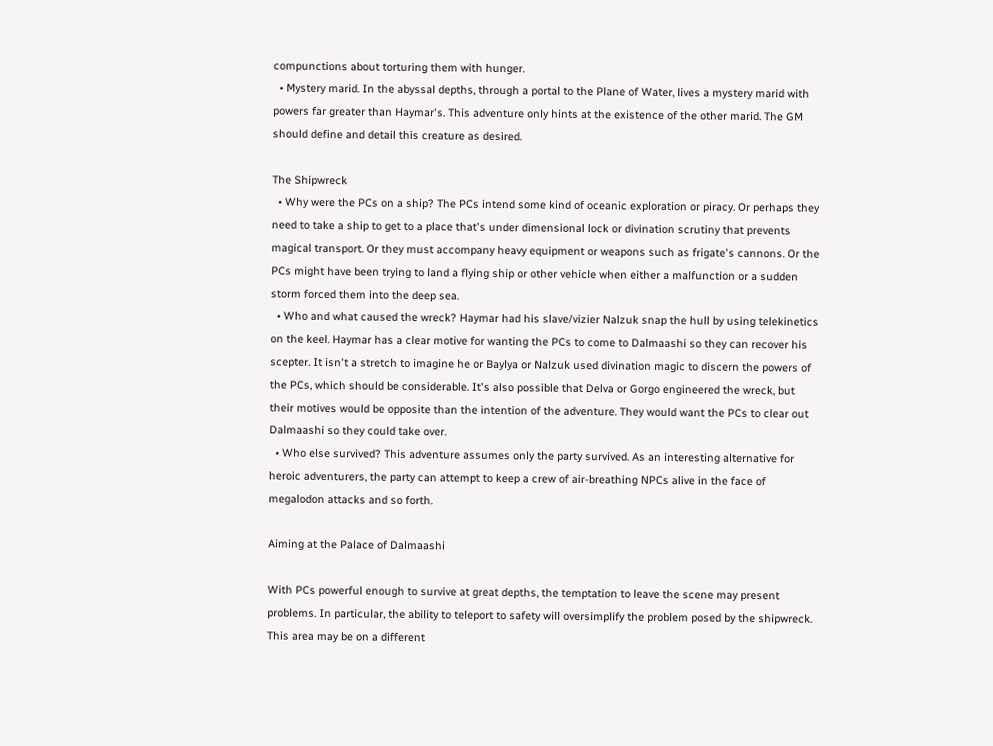compunctions about torturing them with hunger.
  • Mystery marid. In the abyssal depths, through a portal to the Plane of Water, lives a mystery marid with powers far greater than Haymar's. This adventure only hints at the existence of the other marid. The GM should define and detail this creature as desired.

The Shipwreck
  • Why were the PCs on a ship? The PCs intend some kind of oceanic exploration or piracy. Or perhaps they need to take a ship to get to a place that's under dimensional lock or divination scrutiny that prevents magical transport. Or they must accompany heavy equipment or weapons such as frigate's cannons. Or the PCs might have been trying to land a flying ship or other vehicle when either a malfunction or a sudden storm forced them into the deep sea.
  • Who and what caused the wreck? Haymar had his slave/vizier Nalzuk snap the hull by using telekinetics on the keel. Haymar has a clear motive for wanting the PCs to come to Dalmaashi so they can recover his scepter. It isn't a stretch to imagine he or Baylya or Nalzuk used divination magic to discern the powers of the PCs, which should be considerable. It's also possible that Delva or Gorgo engineered the wreck, but their motives would be opposite than the intention of the adventure. They would want the PCs to clear out Dalmaashi so they could take over.
  • Who else survived? This adventure assumes only the party survived. As an interesting alternative for heroic adventurers, the party can attempt to keep a crew of air-breathing NPCs alive in the face of megalodon attacks and so forth.

Aiming at the Palace of Dalmaashi

With PCs powerful enough to survive at great depths, the temptation to leave the scene may present problems. In particular, the ability to teleport to safety will oversimplify the problem posed by the shipwreck. This area may be on a different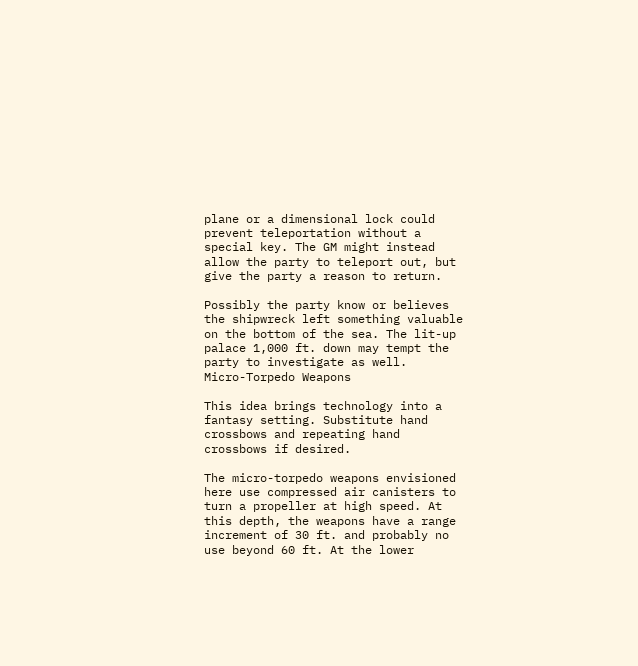plane or a dimensional lock could prevent teleportation without a special key. The GM might instead allow the party to teleport out, but give the party a reason to return.

Possibly the party know or believes the shipwreck left something valuable on the bottom of the sea. The lit-up palace 1,000 ft. down may tempt the party to investigate as well.
Micro-Torpedo Weapons

This idea brings technology into a fantasy setting. Substitute hand crossbows and repeating hand crossbows if desired.

The micro-torpedo weapons envisioned here use compressed air canisters to turn a propeller at high speed. At this depth, the weapons have a range increment of 30 ft. and probably no use beyond 60 ft. At the lower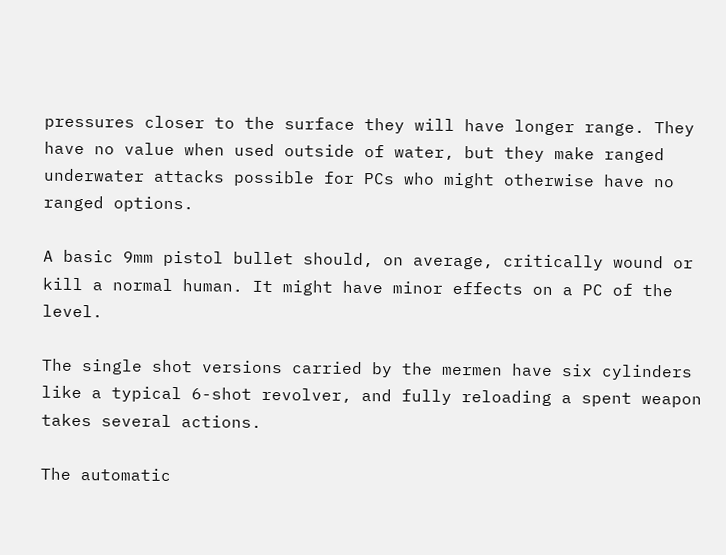pressures closer to the surface they will have longer range. They have no value when used outside of water, but they make ranged underwater attacks possible for PCs who might otherwise have no ranged options.

A basic 9mm pistol bullet should, on average, critically wound or kill a normal human. It might have minor effects on a PC of the level.

The single shot versions carried by the mermen have six cylinders like a typical 6-shot revolver, and fully reloading a spent weapon takes several actions.

The automatic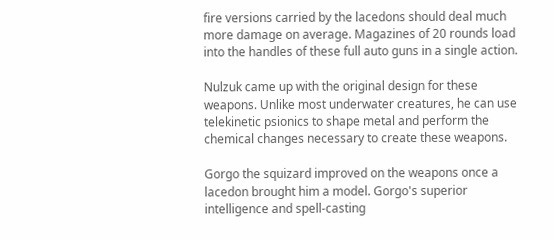fire versions carried by the lacedons should deal much more damage on average. Magazines of 20 rounds load into the handles of these full auto guns in a single action.

Nulzuk came up with the original design for these weapons. Unlike most underwater creatures, he can use telekinetic psionics to shape metal and perform the chemical changes necessary to create these weapons.

Gorgo the squizard improved on the weapons once a lacedon brought him a model. Gorgo's superior intelligence and spell-casting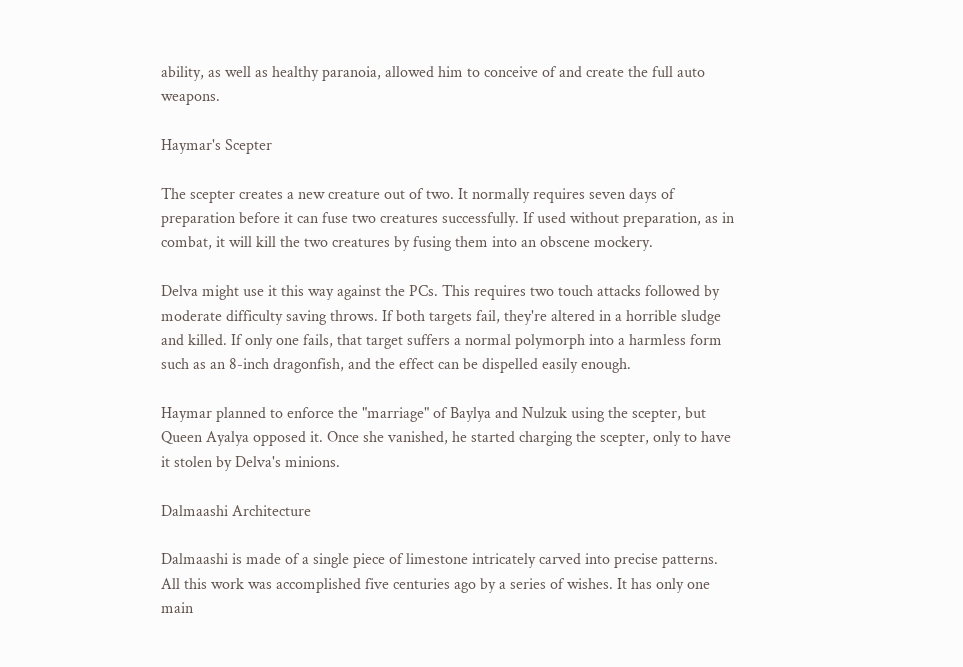ability, as well as healthy paranoia, allowed him to conceive of and create the full auto weapons.

Haymar's Scepter

The scepter creates a new creature out of two. It normally requires seven days of preparation before it can fuse two creatures successfully. If used without preparation, as in combat, it will kill the two creatures by fusing them into an obscene mockery.

Delva might use it this way against the PCs. This requires two touch attacks followed by moderate difficulty saving throws. If both targets fail, they're altered in a horrible sludge and killed. If only one fails, that target suffers a normal polymorph into a harmless form such as an 8-inch dragonfish, and the effect can be dispelled easily enough.

Haymar planned to enforce the "marriage" of Baylya and Nulzuk using the scepter, but Queen Ayalya opposed it. Once she vanished, he started charging the scepter, only to have it stolen by Delva's minions.

Dalmaashi Architecture

Dalmaashi is made of a single piece of limestone intricately carved into precise patterns. All this work was accomplished five centuries ago by a series of wishes. It has only one main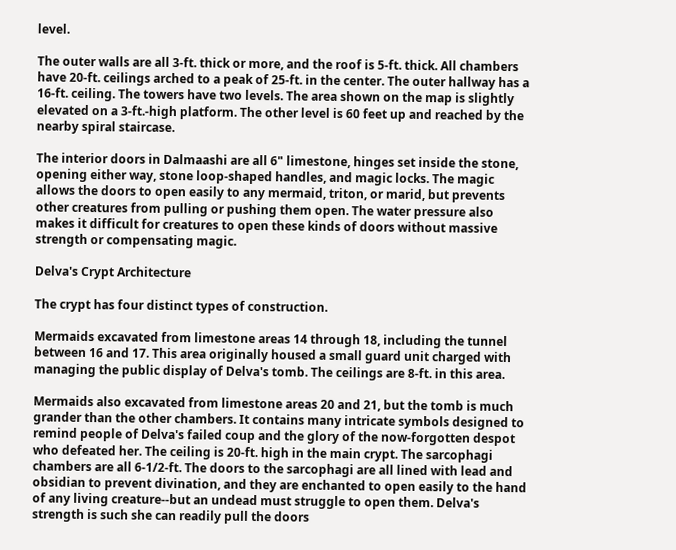level.

The outer walls are all 3-ft. thick or more, and the roof is 5-ft. thick. All chambers have 20-ft. ceilings arched to a peak of 25-ft. in the center. The outer hallway has a 16-ft. ceiling. The towers have two levels. The area shown on the map is slightly elevated on a 3-ft.-high platform. The other level is 60 feet up and reached by the nearby spiral staircase.

The interior doors in Dalmaashi are all 6" limestone, hinges set inside the stone, opening either way, stone loop-shaped handles, and magic locks. The magic allows the doors to open easily to any mermaid, triton, or marid, but prevents other creatures from pulling or pushing them open. The water pressure also makes it difficult for creatures to open these kinds of doors without massive strength or compensating magic.

Delva's Crypt Architecture

The crypt has four distinct types of construction.

Mermaids excavated from limestone areas 14 through 18, including the tunnel between 16 and 17. This area originally housed a small guard unit charged with managing the public display of Delva's tomb. The ceilings are 8-ft. in this area.

Mermaids also excavated from limestone areas 20 and 21, but the tomb is much grander than the other chambers. It contains many intricate symbols designed to remind people of Delva's failed coup and the glory of the now-forgotten despot who defeated her. The ceiling is 20-ft. high in the main crypt. The sarcophagi chambers are all 6-1/2-ft. The doors to the sarcophagi are all lined with lead and obsidian to prevent divination, and they are enchanted to open easily to the hand of any living creature--but an undead must struggle to open them. Delva's strength is such she can readily pull the doors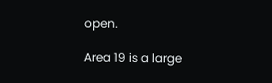open.

Area 19 is a large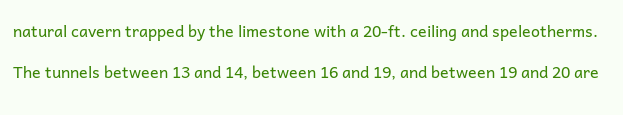natural cavern trapped by the limestone with a 20-ft. ceiling and speleotherms.

The tunnels between 13 and 14, between 16 and 19, and between 19 and 20 are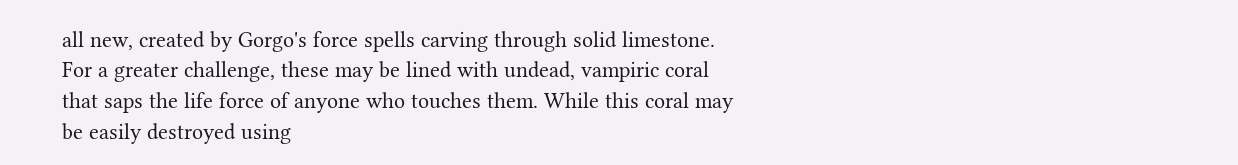all new, created by Gorgo's force spells carving through solid limestone. For a greater challenge, these may be lined with undead, vampiric coral that saps the life force of anyone who touches them. While this coral may be easily destroyed using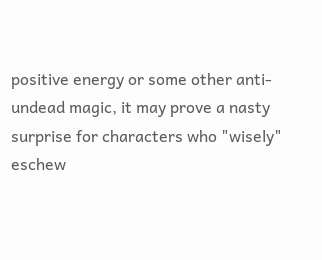positive energy or some other anti-undead magic, it may prove a nasty surprise for characters who "wisely" eschew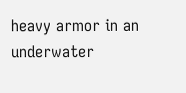heavy armor in an underwater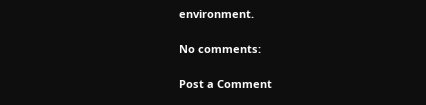environment.

No comments:

Post a Comment